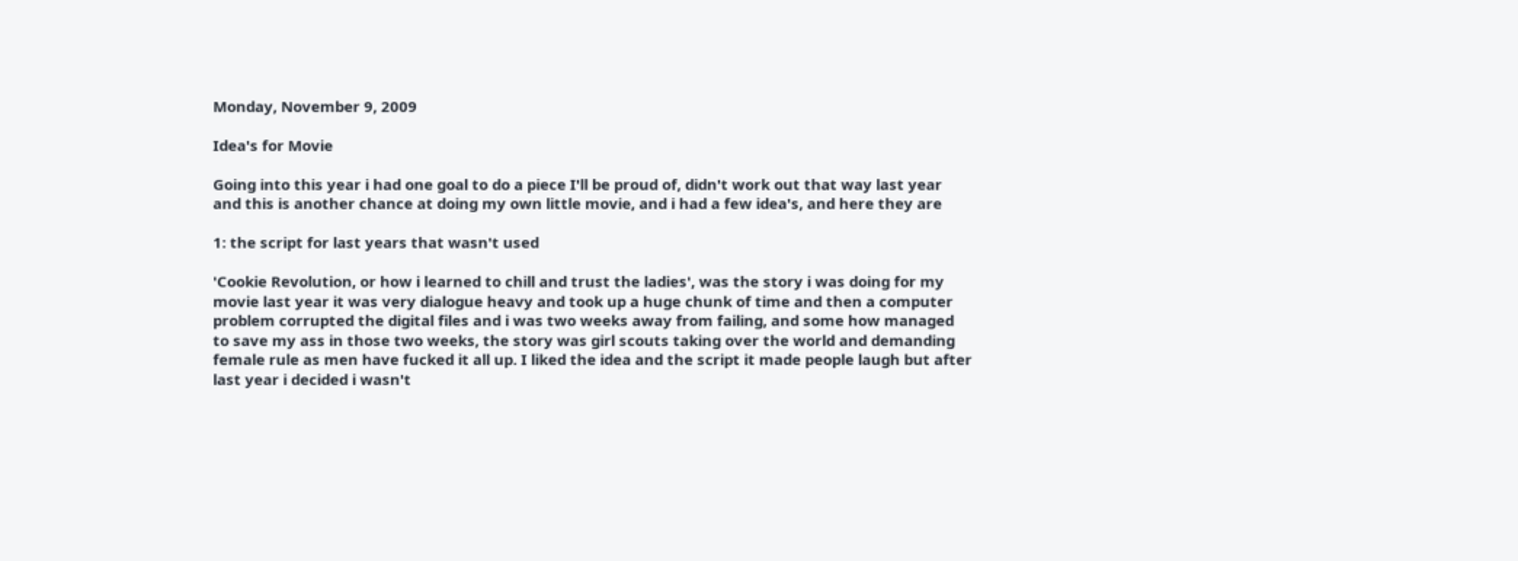Monday, November 9, 2009

Idea's for Movie

Going into this year i had one goal to do a piece I'll be proud of, didn't work out that way last year and this is another chance at doing my own little movie, and i had a few idea's, and here they are

1: the script for last years that wasn't used

'Cookie Revolution, or how i learned to chill and trust the ladies', was the story i was doing for my movie last year it was very dialogue heavy and took up a huge chunk of time and then a computer problem corrupted the digital files and i was two weeks away from failing, and some how managed to save my ass in those two weeks, the story was girl scouts taking over the world and demanding female rule as men have fucked it all up. I liked the idea and the script it made people laugh but after last year i decided i wasn't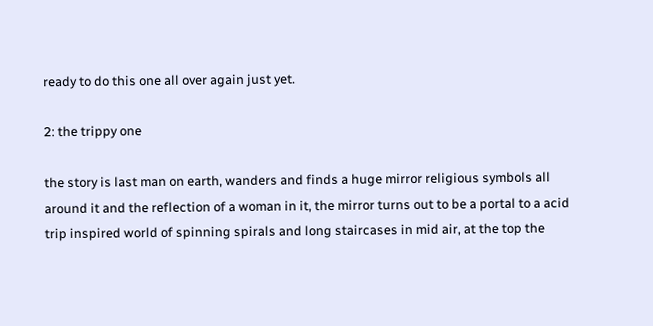ready to do this one all over again just yet.

2: the trippy one

the story is last man on earth, wanders and finds a huge mirror religious symbols all around it and the reflection of a woman in it, the mirror turns out to be a portal to a acid trip inspired world of spinning spirals and long staircases in mid air, at the top the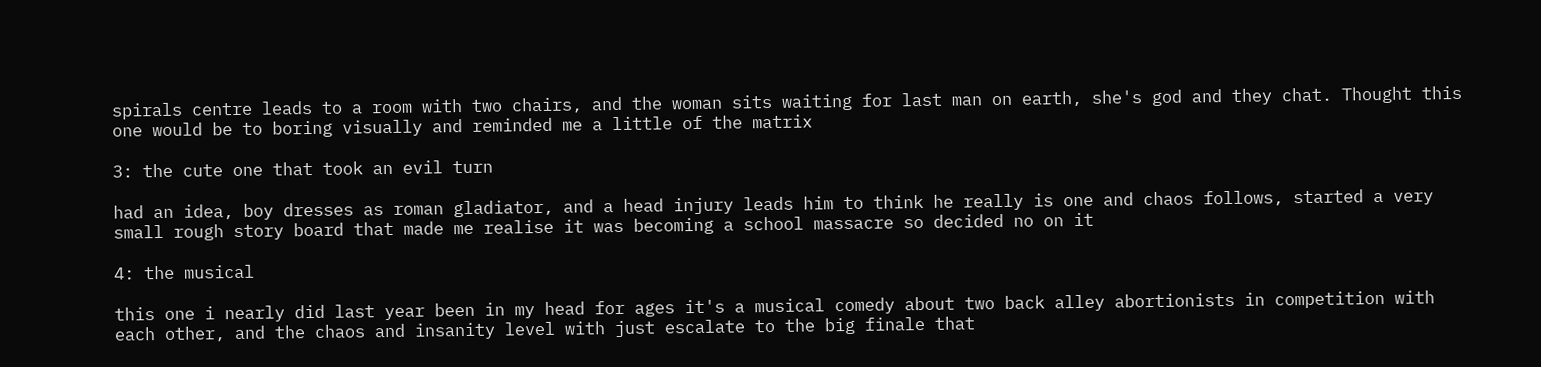spirals centre leads to a room with two chairs, and the woman sits waiting for last man on earth, she's god and they chat. Thought this one would be to boring visually and reminded me a little of the matrix

3: the cute one that took an evil turn

had an idea, boy dresses as roman gladiator, and a head injury leads him to think he really is one and chaos follows, started a very small rough story board that made me realise it was becoming a school massacre so decided no on it

4: the musical

this one i nearly did last year been in my head for ages it's a musical comedy about two back alley abortionists in competition with each other, and the chaos and insanity level with just escalate to the big finale that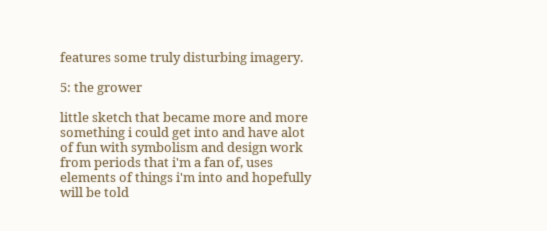features some truly disturbing imagery.

5: the grower

little sketch that became more and more something i could get into and have alot of fun with symbolism and design work from periods that i'm a fan of, uses elements of things i'm into and hopefully will be told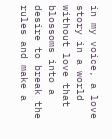in my voice, a love story in a world without love that blossoms into a desire to break the rules and make a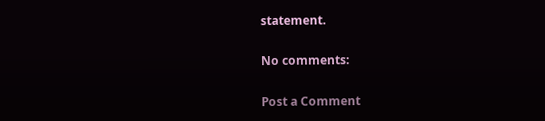statement.

No comments:

Post a Comment